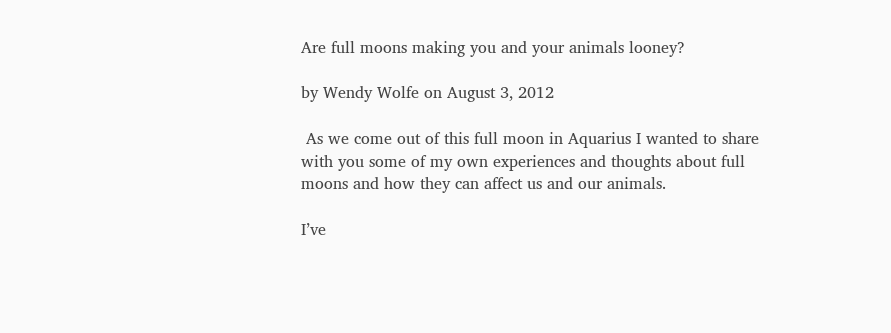Are full moons making you and your animals looney?

by Wendy Wolfe on August 3, 2012

 As we come out of this full moon in Aquarius I wanted to share with you some of my own experiences and thoughts about full moons and how they can affect us and our animals.

I’ve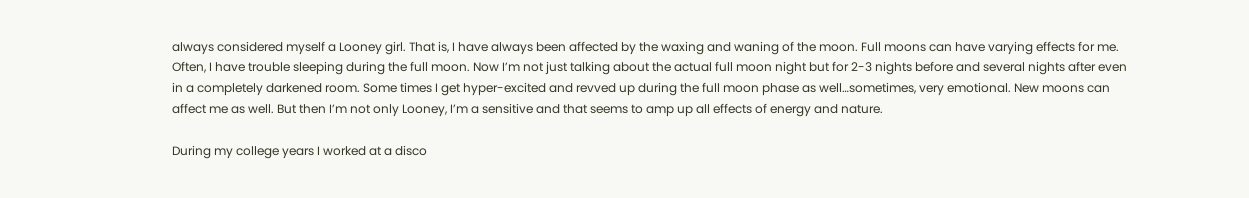always considered myself a Looney girl. That is, I have always been affected by the waxing and waning of the moon. Full moons can have varying effects for me. Often, I have trouble sleeping during the full moon. Now I’m not just talking about the actual full moon night but for 2-3 nights before and several nights after even in a completely darkened room. Some times I get hyper-excited and revved up during the full moon phase as well…sometimes, very emotional. New moons can affect me as well. But then I’m not only Looney, I’m a sensitive and that seems to amp up all effects of energy and nature.

During my college years I worked at a disco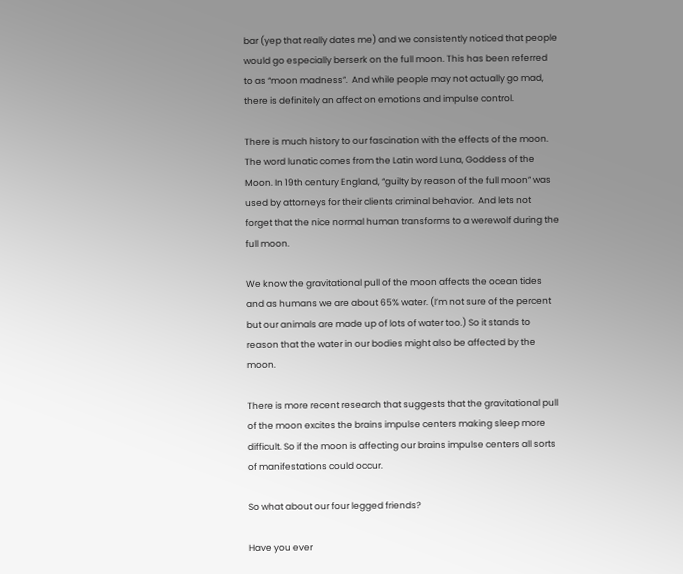bar (yep that really dates me) and we consistently noticed that people would go especially berserk on the full moon. This has been referred to as “moon madness”.  And while people may not actually go mad, there is definitely an affect on emotions and impulse control.

There is much history to our fascination with the effects of the moon. The word lunatic comes from the Latin word Luna, Goddess of the Moon. In 19th century England, “guilty by reason of the full moon” was used by attorneys for their clients criminal behavior.  And lets not forget that the nice normal human transforms to a werewolf during the full moon.

We know the gravitational pull of the moon affects the ocean tides and as humans we are about 65% water. (I’m not sure of the percent but our animals are made up of lots of water too.) So it stands to reason that the water in our bodies might also be affected by the moon.

There is more recent research that suggests that the gravitational pull of the moon excites the brains impulse centers making sleep more difficult. So if the moon is affecting our brains impulse centers all sorts of manifestations could occur.

So what about our four legged friends?

Have you ever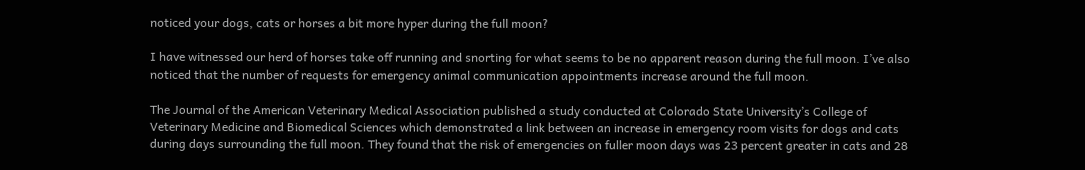noticed your dogs, cats or horses a bit more hyper during the full moon?

I have witnessed our herd of horses take off running and snorting for what seems to be no apparent reason during the full moon. I’ve also noticed that the number of requests for emergency animal communication appointments increase around the full moon.

The Journal of the American Veterinary Medical Association published a study conducted at Colorado State University’s College of Veterinary Medicine and Biomedical Sciences which demonstrated a link between an increase in emergency room visits for dogs and cats during days surrounding the full moon. They found that the risk of emergencies on fuller moon days was 23 percent greater in cats and 28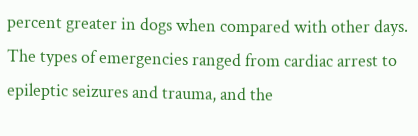percent greater in dogs when compared with other days. The types of emergencies ranged from cardiac arrest to epileptic seizures and trauma, and the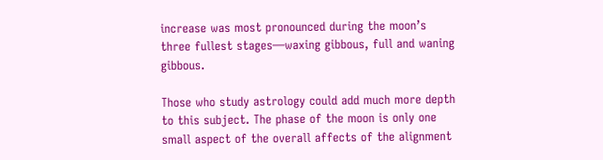increase was most pronounced during the moon’s three fullest stages—waxing gibbous, full and waning gibbous.

Those who study astrology could add much more depth to this subject. The phase of the moon is only one small aspect of the overall affects of the alignment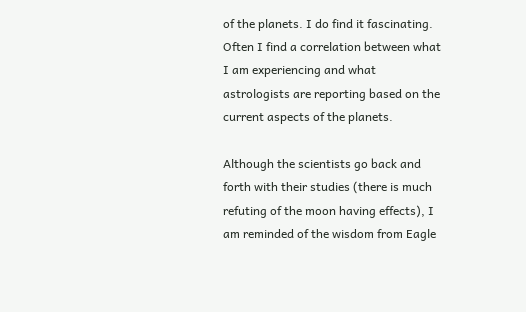of the planets. I do find it fascinating.  Often I find a correlation between what I am experiencing and what astrologists are reporting based on the current aspects of the planets.

Although the scientists go back and forth with their studies (there is much refuting of the moon having effects), I am reminded of the wisdom from Eagle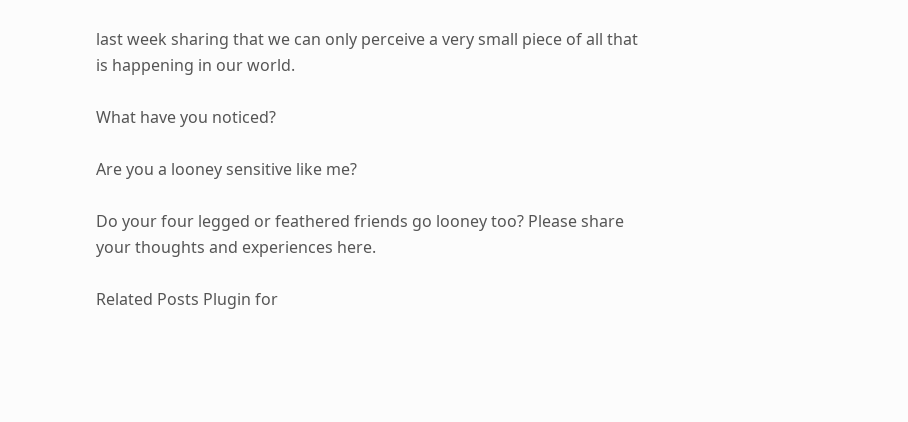last week sharing that we can only perceive a very small piece of all that is happening in our world.

What have you noticed?

Are you a looney sensitive like me?

Do your four legged or feathered friends go looney too? Please share your thoughts and experiences here.

Related Posts Plugin for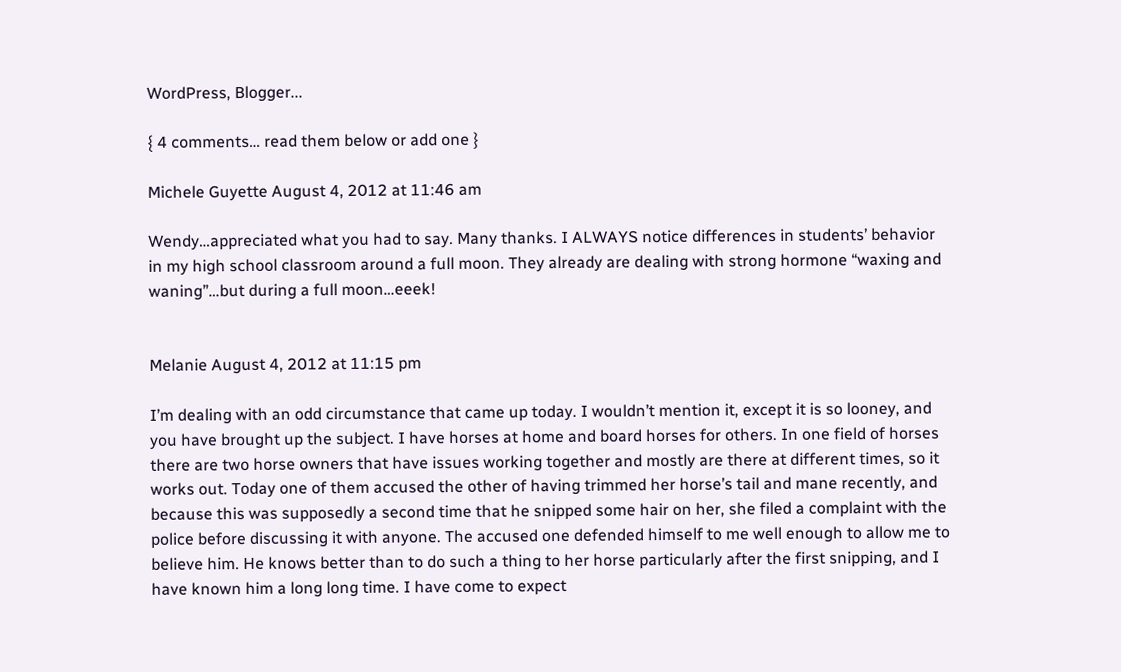WordPress, Blogger...

{ 4 comments… read them below or add one }

Michele Guyette August 4, 2012 at 11:46 am

Wendy…appreciated what you had to say. Many thanks. I ALWAYS notice differences in students’ behavior in my high school classroom around a full moon. They already are dealing with strong hormone “waxing and waning”…but during a full moon…eeek!


Melanie August 4, 2012 at 11:15 pm

I’m dealing with an odd circumstance that came up today. I wouldn’t mention it, except it is so looney, and you have brought up the subject. I have horses at home and board horses for others. In one field of horses there are two horse owners that have issues working together and mostly are there at different times, so it works out. Today one of them accused the other of having trimmed her horse’s tail and mane recently, and because this was supposedly a second time that he snipped some hair on her, she filed a complaint with the police before discussing it with anyone. The accused one defended himself to me well enough to allow me to believe him. He knows better than to do such a thing to her horse particularly after the first snipping, and I have known him a long long time. I have come to expect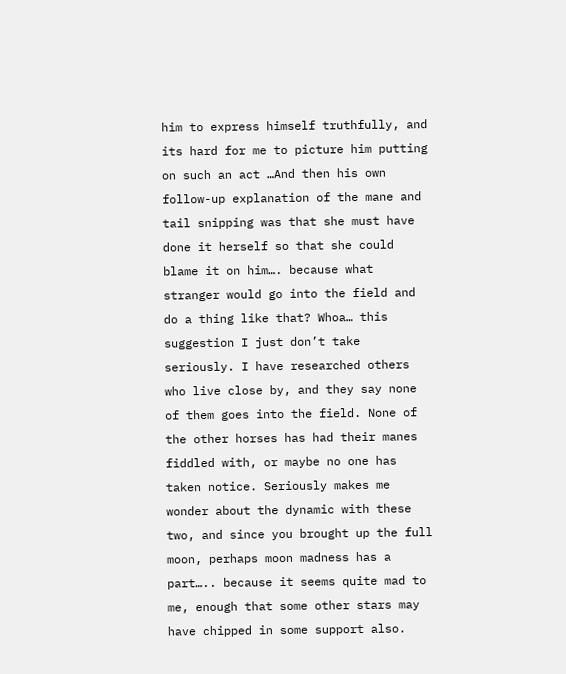him to express himself truthfully, and its hard for me to picture him putting on such an act …And then his own follow-up explanation of the mane and tail snipping was that she must have done it herself so that she could blame it on him…. because what stranger would go into the field and do a thing like that? Whoa… this suggestion I just don’t take seriously. I have researched others who live close by, and they say none of them goes into the field. None of the other horses has had their manes fiddled with, or maybe no one has taken notice. Seriously makes me wonder about the dynamic with these two, and since you brought up the full moon, perhaps moon madness has a part….. because it seems quite mad to me, enough that some other stars may have chipped in some support also.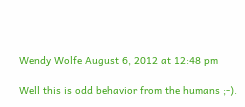Wendy Wolfe August 6, 2012 at 12:48 pm

Well this is odd behavior from the humans ;-).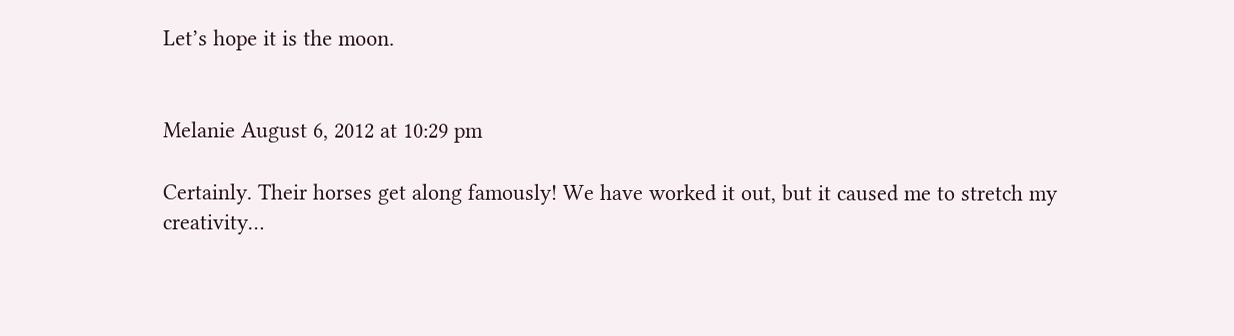Let’s hope it is the moon.


Melanie August 6, 2012 at 10:29 pm

Certainly. Their horses get along famously! We have worked it out, but it caused me to stretch my creativity…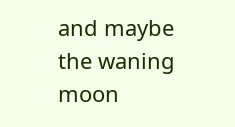and maybe the waning moon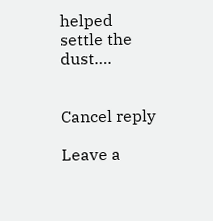helped settle the dust….


Cancel reply

Leave a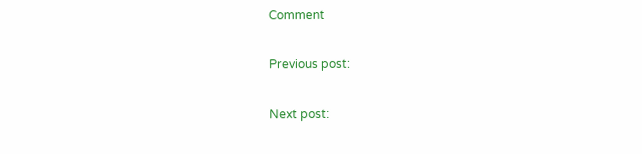Comment

Previous post:

Next post: